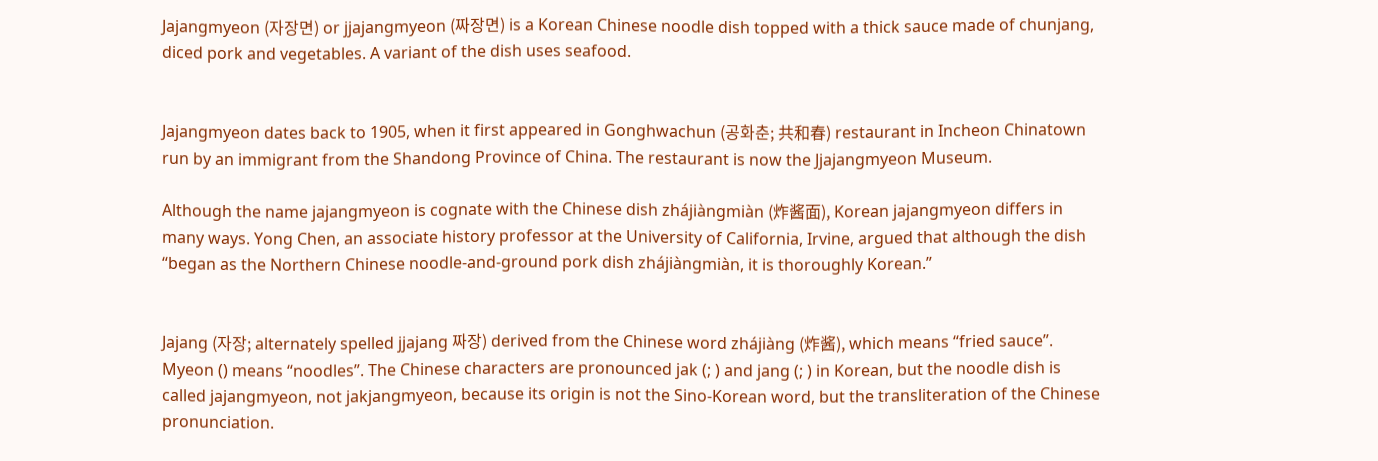Jajangmyeon (자장면) or jjajangmyeon (짜장면) is a Korean Chinese noodle dish topped with a thick sauce made of chunjang, diced pork and vegetables. A variant of the dish uses seafood.


Jajangmyeon dates back to 1905, when it first appeared in Gonghwachun (공화춘; 共和春) restaurant in Incheon Chinatown run by an immigrant from the Shandong Province of China. The restaurant is now the Jjajangmyeon Museum.

Although the name jajangmyeon is cognate with the Chinese dish zhájiàngmiàn (炸酱面), Korean jajangmyeon differs in many ways. Yong Chen, an associate history professor at the University of California, Irvine, argued that although the dish “began as the Northern Chinese noodle-and-ground pork dish zhájiàngmiàn, it is thoroughly Korean.”


Jajang (자장; alternately spelled jjajang 짜장) derived from the Chinese word zhájiàng (炸酱), which means “fried sauce”. Myeon () means “noodles”. The Chinese characters are pronounced jak (; ) and jang (; ) in Korean, but the noodle dish is called jajangmyeon, not jakjangmyeon, because its origin is not the Sino-Korean word, but the transliteration of the Chinese pronunciation.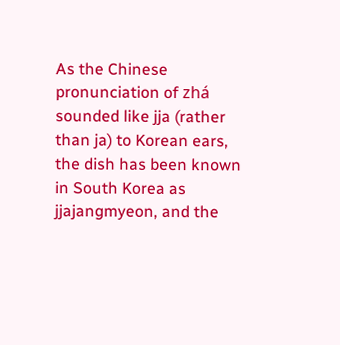As the Chinese pronunciation of zhá sounded like jja (rather than ja) to Korean ears, the dish has been known in South Korea as jjajangmyeon, and the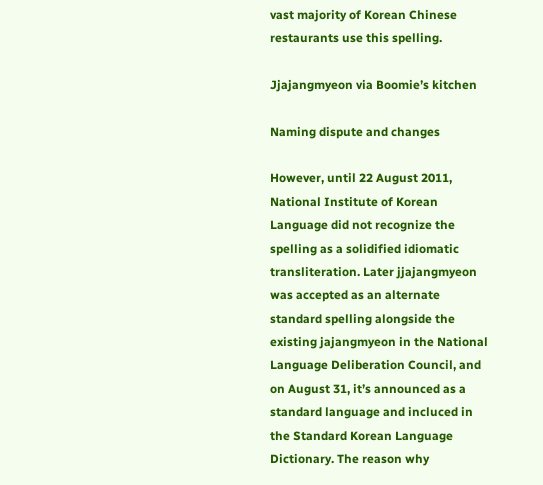vast majority of Korean Chinese restaurants use this spelling.

Jjajangmyeon via Boomie’s kitchen

Naming dispute and changes

However, until 22 August 2011, National Institute of Korean Language did not recognize the spelling as a solidified idiomatic transliteration. Later jjajangmyeon was accepted as an alternate standard spelling alongside the existing jajangmyeon in the National Language Deliberation Council, and on August 31, it’s announced as a standard language and incluced in the Standard Korean Language Dictionary. The reason why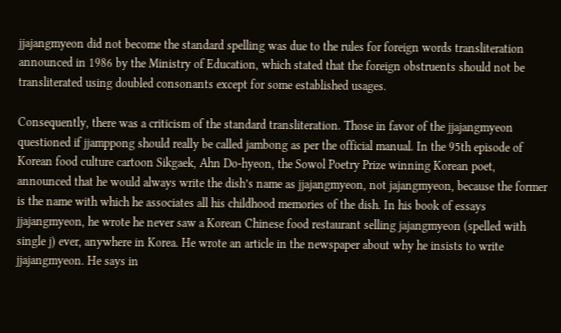jjajangmyeon did not become the standard spelling was due to the rules for foreign words transliteration announced in 1986 by the Ministry of Education, which stated that the foreign obstruents should not be transliterated using doubled consonants except for some established usages.

Consequently, there was a criticism of the standard transliteration. Those in favor of the jjajangmyeon questioned if jjamppong should really be called jambong as per the official manual. In the 95th episode of Korean food culture cartoon Sikgaek, Ahn Do-hyeon, the Sowol Poetry Prize winning Korean poet, announced that he would always write the dish’s name as jjajangmyeon, not jajangmyeon, because the former is the name with which he associates all his childhood memories of the dish. In his book of essays jjajangmyeon, he wrote he never saw a Korean Chinese food restaurant selling jajangmyeon (spelled with single j) ever, anywhere in Korea. He wrote an article in the newspaper about why he insists to write jjajangmyeon. He says in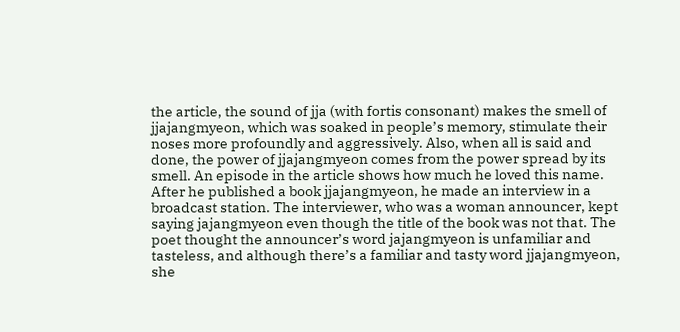the article, the sound of jja (with fortis consonant) makes the smell of jjajangmyeon, which was soaked in people’s memory, stimulate their noses more profoundly and aggressively. Also, when all is said and done, the power of jjajangmyeon comes from the power spread by its smell. An episode in the article shows how much he loved this name. After he published a book jjajangmyeon, he made an interview in a broadcast station. The interviewer, who was a woman announcer, kept saying jajangmyeon even though the title of the book was not that. The poet thought the announcer’s word jajangmyeon is unfamiliar and tasteless, and although there’s a familiar and tasty word jjajangmyeon, she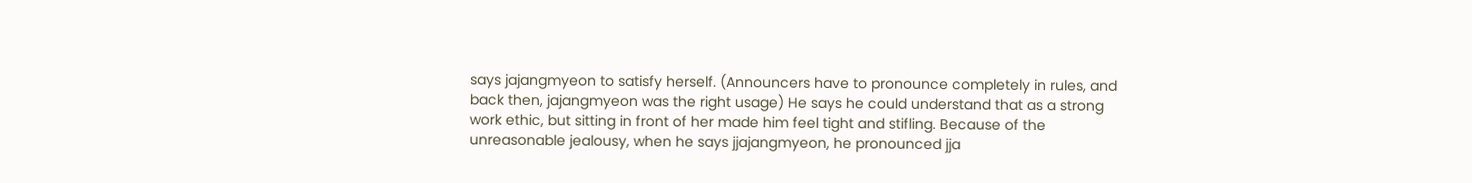says jajangmyeon to satisfy herself. (Announcers have to pronounce completely in rules, and back then, jajangmyeon was the right usage) He says he could understand that as a strong work ethic, but sitting in front of her made him feel tight and stifling. Because of the unreasonable jealousy, when he says jjajangmyeon, he pronounced jja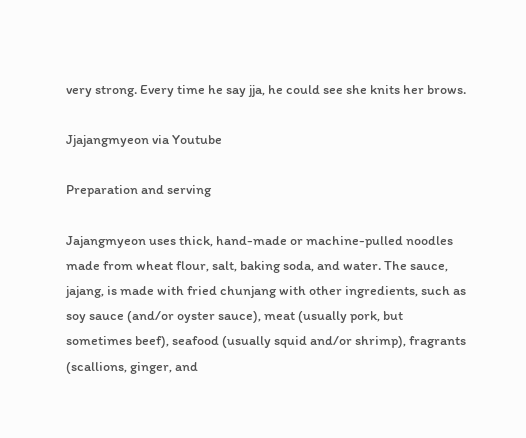very strong. Every time he say jja, he could see she knits her brows.

Jjajangmyeon via Youtube

Preparation and serving

Jajangmyeon uses thick, hand-made or machine-pulled noodles made from wheat flour, salt, baking soda, and water. The sauce, jajang, is made with fried chunjang with other ingredients, such as soy sauce (and/or oyster sauce), meat (usually pork, but sometimes beef), seafood (usually squid and/or shrimp), fragrants (scallions, ginger, and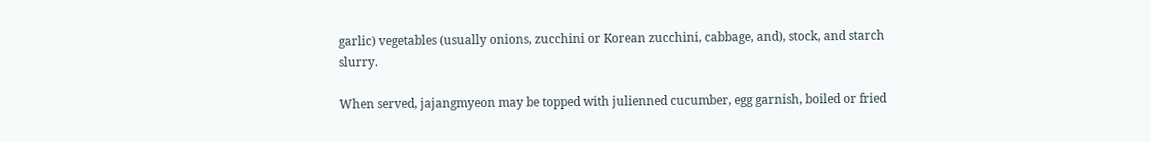garlic) vegetables (usually onions, zucchini or Korean zucchini, cabbage, and), stock, and starch slurry.

When served, jajangmyeon may be topped with julienned cucumber, egg garnish, boiled or fried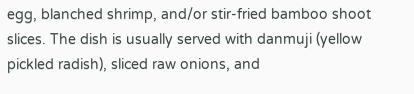egg, blanched shrimp, and/or stir-fried bamboo shoot slices. The dish is usually served with danmuji (yellow pickled radish), sliced raw onions, and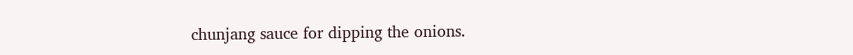chunjang sauce for dipping the onions.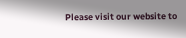Please visit our website to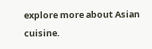explore more about Asian cuisine.